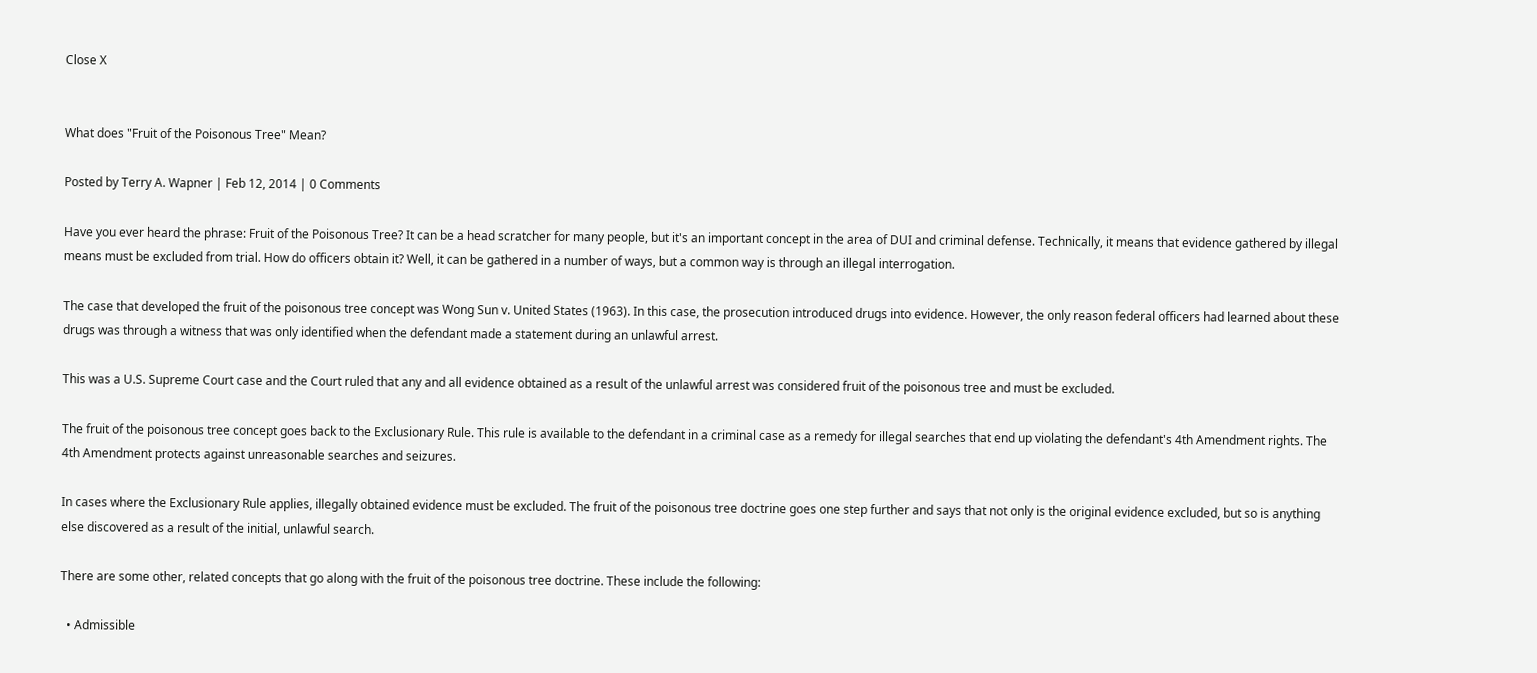Close X


What does "Fruit of the Poisonous Tree" Mean?

Posted by Terry A. Wapner | Feb 12, 2014 | 0 Comments

Have you ever heard the phrase: Fruit of the Poisonous Tree? It can be a head scratcher for many people, but it's an important concept in the area of DUI and criminal defense. Technically, it means that evidence gathered by illegal means must be excluded from trial. How do officers obtain it? Well, it can be gathered in a number of ways, but a common way is through an illegal interrogation.

The case that developed the fruit of the poisonous tree concept was Wong Sun v. United States (1963). In this case, the prosecution introduced drugs into evidence. However, the only reason federal officers had learned about these drugs was through a witness that was only identified when the defendant made a statement during an unlawful arrest.

This was a U.S. Supreme Court case and the Court ruled that any and all evidence obtained as a result of the unlawful arrest was considered fruit of the poisonous tree and must be excluded.

The fruit of the poisonous tree concept goes back to the Exclusionary Rule. This rule is available to the defendant in a criminal case as a remedy for illegal searches that end up violating the defendant's 4th Amendment rights. The 4th Amendment protects against unreasonable searches and seizures.

In cases where the Exclusionary Rule applies, illegally obtained evidence must be excluded. The fruit of the poisonous tree doctrine goes one step further and says that not only is the original evidence excluded, but so is anything else discovered as a result of the initial, unlawful search.

There are some other, related concepts that go along with the fruit of the poisonous tree doctrine. These include the following:

  • Admissible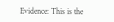Evidence: This is the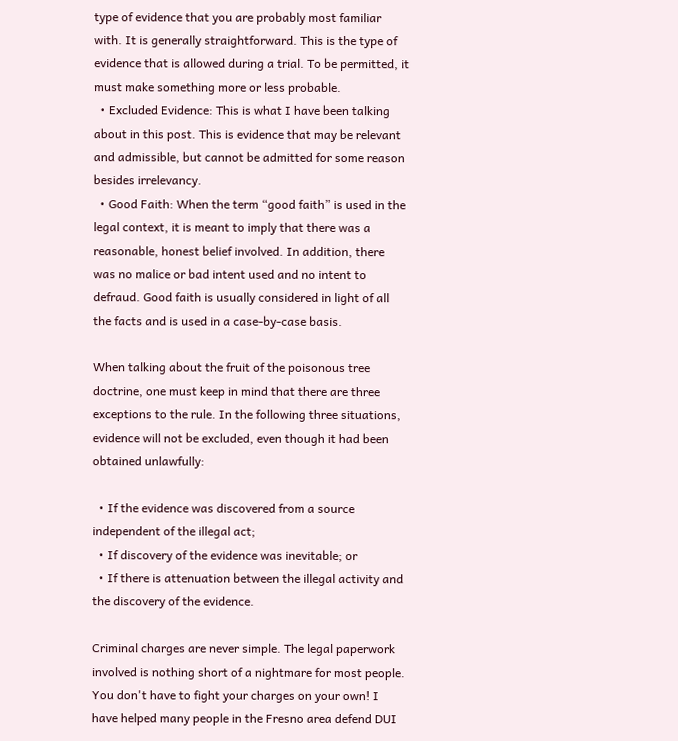type of evidence that you are probably most familiar with. It is generally straightforward. This is the type of evidence that is allowed during a trial. To be permitted, it must make something more or less probable.
  • Excluded Evidence: This is what I have been talking about in this post. This is evidence that may be relevant and admissible, but cannot be admitted for some reason besides irrelevancy.
  • Good Faith: When the term “good faith” is used in the legal context, it is meant to imply that there was a reasonable, honest belief involved. In addition, there was no malice or bad intent used and no intent to defraud. Good faith is usually considered in light of all the facts and is used in a case-by-case basis.

When talking about the fruit of the poisonous tree doctrine, one must keep in mind that there are three exceptions to the rule. In the following three situations, evidence will not be excluded, even though it had been obtained unlawfully:

  • If the evidence was discovered from a source independent of the illegal act;
  • If discovery of the evidence was inevitable; or
  • If there is attenuation between the illegal activity and the discovery of the evidence.

Criminal charges are never simple. The legal paperwork involved is nothing short of a nightmare for most people. You don't have to fight your charges on your own! I have helped many people in the Fresno area defend DUI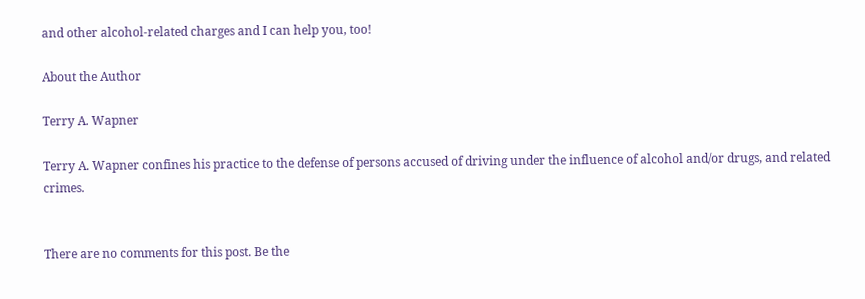and other alcohol-related charges and I can help you, too!

About the Author

Terry A. Wapner

Terry A. Wapner confines his practice to the defense of persons accused of driving under the influence of alcohol and/or drugs, and related crimes.


There are no comments for this post. Be the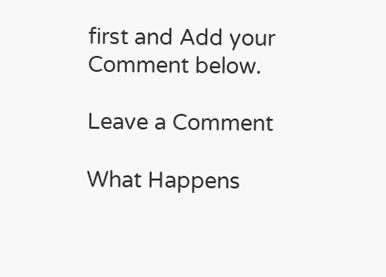first and Add your Comment below.

Leave a Comment

What Happens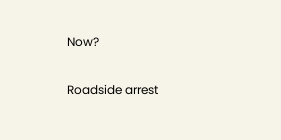Now?

Roadside arrest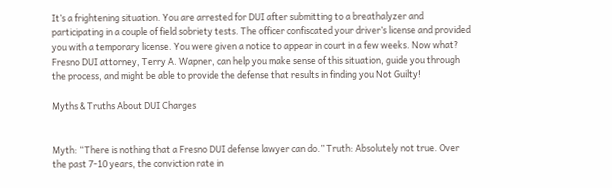It’s a frightening situation. You are arrested for DUI after submitting to a breathalyzer and participating in a couple of field sobriety tests. The officer confiscated your driver’s license and provided you with a temporary license. You were given a notice to appear in court in a few weeks. Now what? Fresno DUI attorney, Terry A. Wapner, can help you make sense of this situation, guide you through the process, and might be able to provide the defense that results in finding you Not Guilty!

Myths & Truths About DUI Charges


Myth: “There is nothing that a Fresno DUI defense lawyer can do.” Truth: Absolutely not true. Over the past 7-10 years, the conviction rate in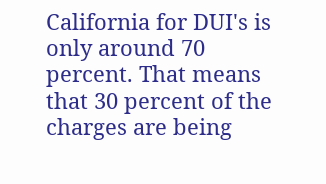California for DUI's is only around 70 percent. That means that 30 percent of the charges are being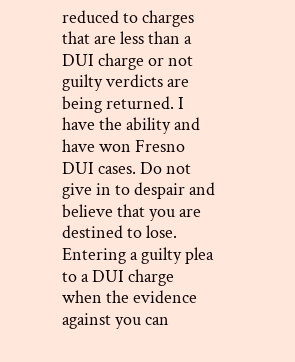reduced to charges that are less than a DUI charge or not guilty verdicts are being returned. I have the ability and have won Fresno DUI cases. Do not give in to despair and believe that you are destined to lose. Entering a guilty plea to a DUI charge when the evidence against you can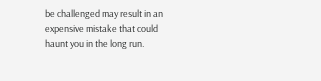be challenged may result in an expensive mistake that could haunt you in the long run.